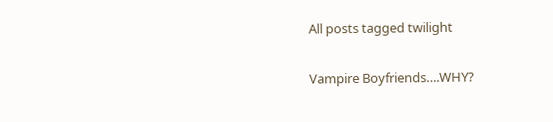All posts tagged twilight

Vampire Boyfriends….WHY?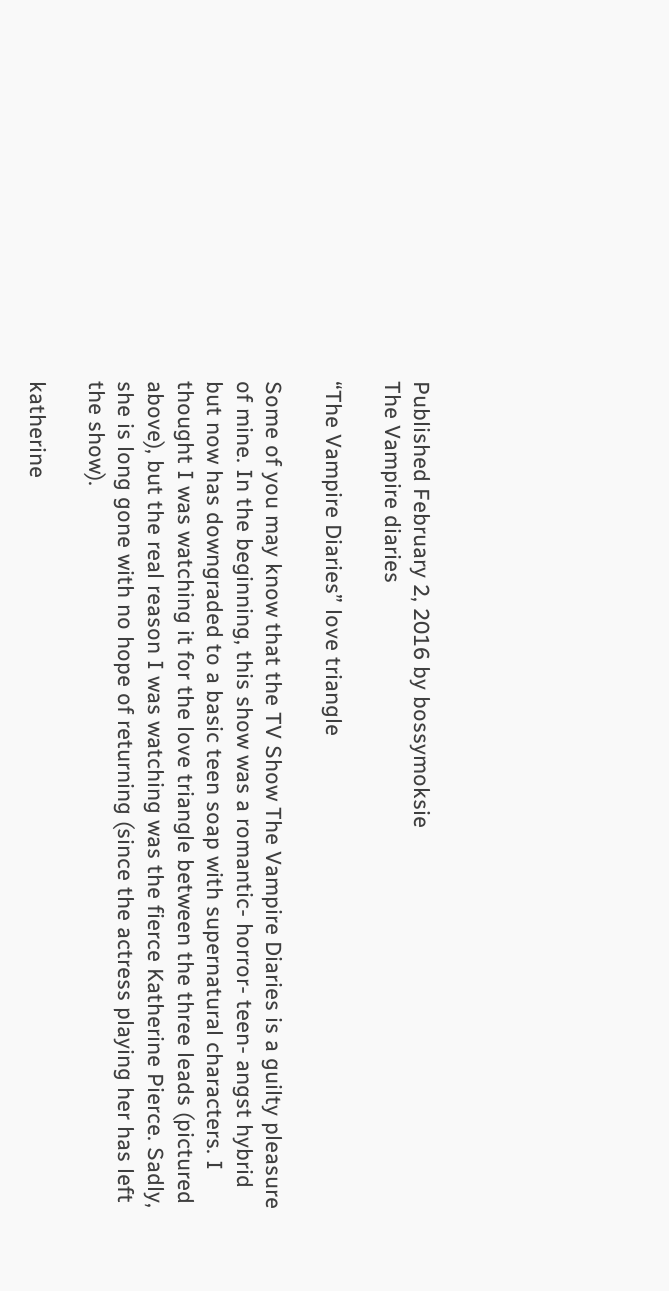Published February 2, 2016 by bossymoksie
The Vampire diaries

“The Vampire Diaries” love triangle

Some of you may know that the TV Show The Vampire Diaries is a guilty pleasure of mine. In the beginning, this show was a romantic- horror- teen- angst hybrid but now has downgraded to a basic teen soap with supernatural characters. I thought I was watching it for the love triangle between the three leads (pictured above), but the real reason I was watching was the fierce Katherine Pierce. Sadly, she is long gone with no hope of returning (since the actress playing her has left the show).

katherine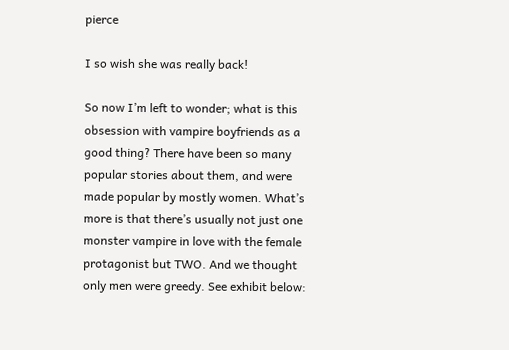pierce

I so wish she was really back!

So now I’m left to wonder; what is this obsession with vampire boyfriends as a good thing? There have been so many popular stories about them, and were made popular by mostly women. What’s more is that there’s usually not just one monster vampire in love with the female protagonist but TWO. And we thought only men were greedy. See exhibit below: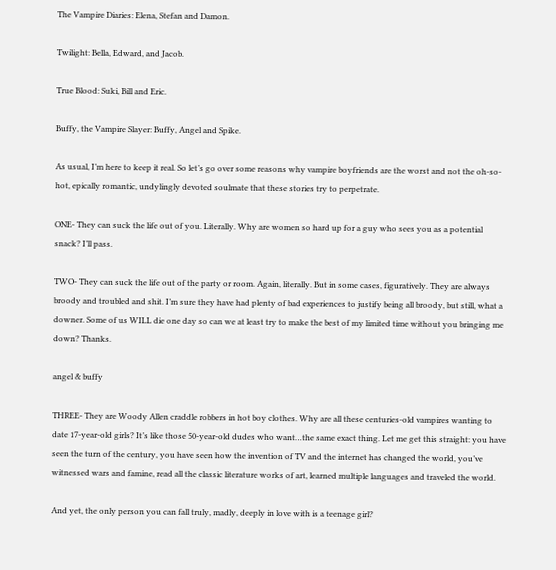The Vampire Diaries: Elena, Stefan and Damon.

Twilight: Bella, Edward, and Jacob.

True Blood: Suki, Bill and Eric.

Buffy, the Vampire Slayer: Buffy, Angel and Spike.

As usual, I’m here to keep it real. So let’s go over some reasons why vampire boyfriends are the worst and not the oh-so- hot, epically romantic, undylingly devoted soulmate that these stories try to perpetrate.

ONE- They can suck the life out of you. Literally. Why are women so hard up for a guy who sees you as a potential snack? I’ll pass.

TWO- They can suck the life out of the party or room. Again, literally. But in some cases, figuratively. They are always broody and troubled and shit. I’m sure they have had plenty of bad experiences to justify being all broody, but still, what a downer. Some of us WILL die one day so can we at least try to make the best of my limited time without you bringing me down? Thanks.

angel & buffy

THREE- They are Woody Allen craddle robbers in hot boy clothes. Why are all these centuries-old vampires wanting to date 17-year-old girls? It’s like those 50-year-old dudes who want…the same exact thing. Let me get this straight: you have seen the turn of the century, you have seen how the invention of TV and the internet has changed the world, you’ve witnessed wars and famine, read all the classic literature works of art, learned multiple languages and traveled the world.

And yet, the only person you can fall truly, madly, deeply in love with is a teenage girl?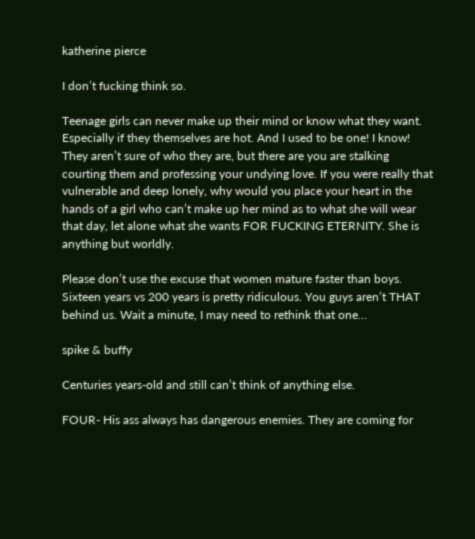katherine pierce

I don’t fucking think so.

Teenage girls can never make up their mind or know what they want. Especially if they themselves are hot. And I used to be one! I know! They aren’t sure of who they are, but there are you are stalking courting them and professing your undying love. If you were really that vulnerable and deep lonely, why would you place your heart in the hands of a girl who can’t make up her mind as to what she will wear that day, let alone what she wants FOR FUCKING ETERNITY. She is anything but worldly.

Please don’t use the excuse that women mature faster than boys. Sixteen years vs 200 years is pretty ridiculous. You guys aren’t THAT behind us. Wait a minute, I may need to rethink that one…

spike & buffy

Centuries years-old and still can’t think of anything else.

FOUR- His ass always has dangerous enemies. They are coming for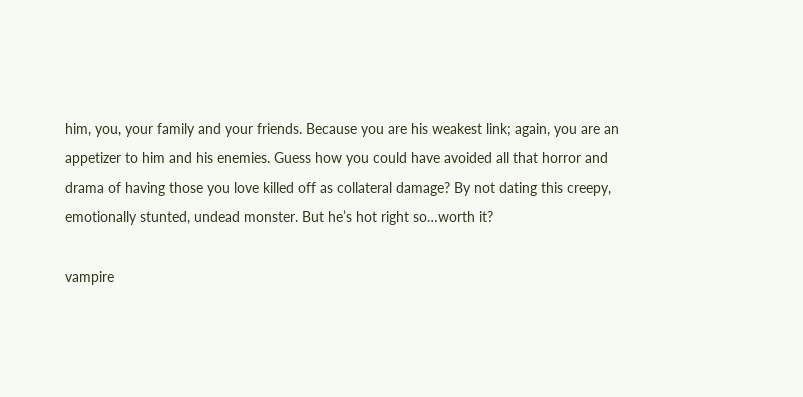him, you, your family and your friends. Because you are his weakest link; again, you are an appetizer to him and his enemies. Guess how you could have avoided all that horror and drama of having those you love killed off as collateral damage? By not dating this creepy, emotionally stunted, undead monster. But he’s hot right so…worth it?

vampire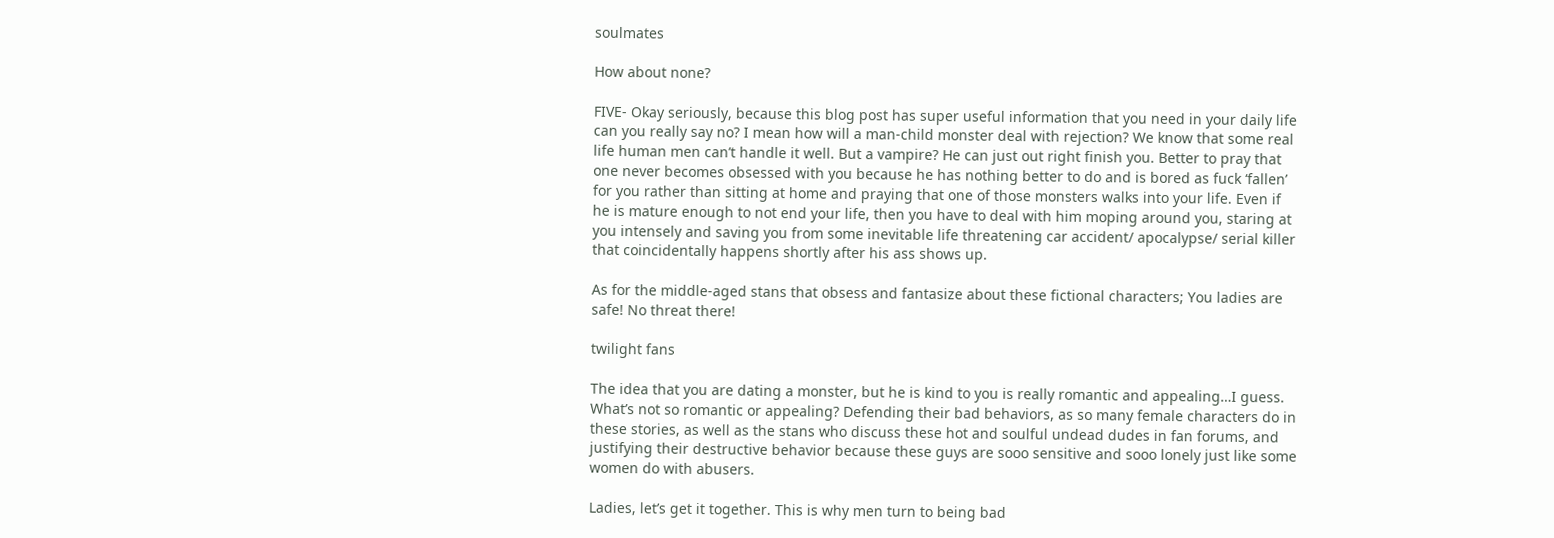soulmates

How about none?

FIVE- Okay seriously, because this blog post has super useful information that you need in your daily life can you really say no? I mean how will a man-child monster deal with rejection? We know that some real life human men can’t handle it well. But a vampire? He can just out right finish you. Better to pray that one never becomes obsessed with you because he has nothing better to do and is bored as fuck ‘fallen’ for you rather than sitting at home and praying that one of those monsters walks into your life. Even if he is mature enough to not end your life, then you have to deal with him moping around you, staring at you intensely and saving you from some inevitable life threatening car accident/ apocalypse/ serial killer that coincidentally happens shortly after his ass shows up.

As for the middle-aged stans that obsess and fantasize about these fictional characters; You ladies are safe! No threat there!

twilight fans

The idea that you are dating a monster, but he is kind to you is really romantic and appealing…I guess. What’s not so romantic or appealing? Defending their bad behaviors, as so many female characters do in these stories, as well as the stans who discuss these hot and soulful undead dudes in fan forums, and justifying their destructive behavior because these guys are sooo sensitive and sooo lonely just like some women do with abusers.

Ladies, let’s get it together. This is why men turn to being bad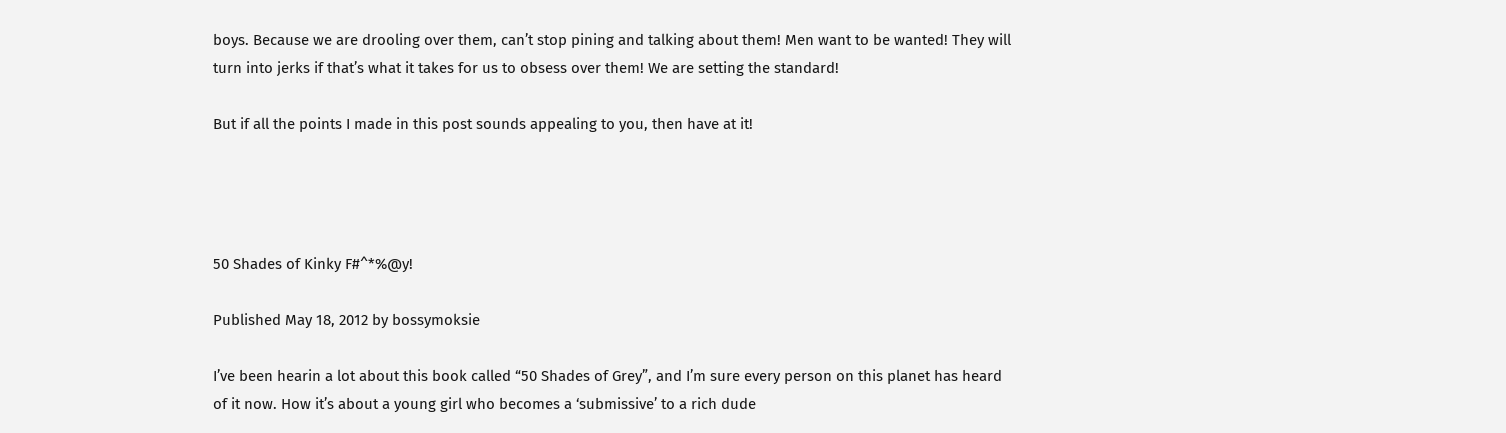boys. Because we are drooling over them, can’t stop pining and talking about them! Men want to be wanted! They will turn into jerks if that’s what it takes for us to obsess over them! We are setting the standard!

But if all the points I made in this post sounds appealing to you, then have at it!




50 Shades of Kinky F#^*%@y!

Published May 18, 2012 by bossymoksie

I’ve been hearin a lot about this book called “50 Shades of Grey”, and I’m sure every person on this planet has heard of it now. How it’s about a young girl who becomes a ‘submissive’ to a rich dude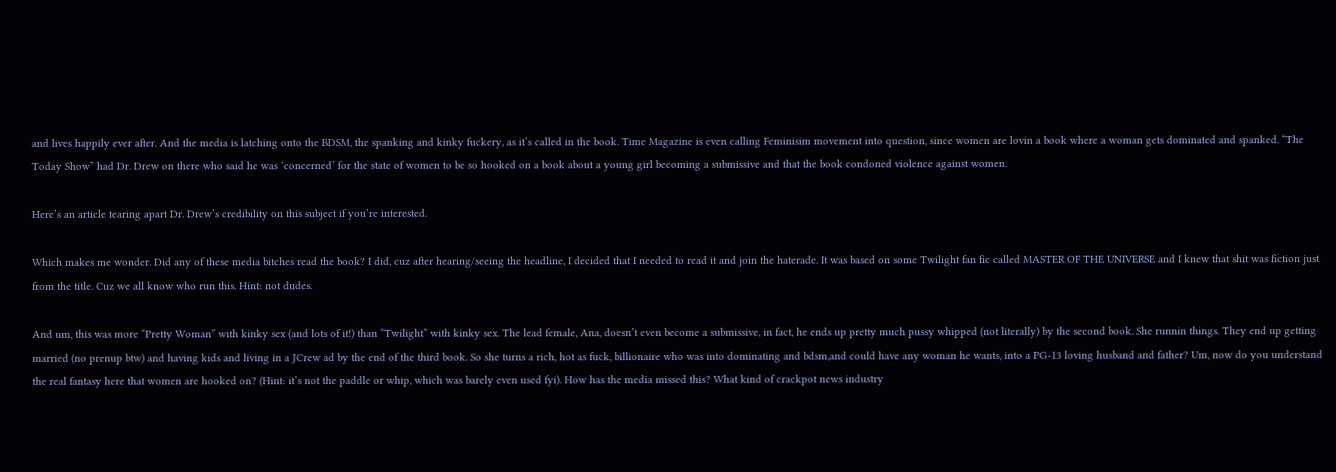and lives happily ever after. And the media is latching onto the BDSM, the spanking and kinky fuckery, as it’s called in the book. Time Magazine is even calling Feminisim movement into question, since women are lovin a book where a woman gets dominated and spanked. “The Today Show” had Dr. Drew on there who said he was ‘concerned’ for the state of women to be so hooked on a book about a young girl becoming a submissive and that the book condoned violence against women.

Here’s an article tearing apart Dr. Drew’s credibility on this subject if you’re interested.

Which makes me wonder. Did any of these media bitches read the book? I did, cuz after hearing/seeing the headline, I decided that I needed to read it and join the haterade. It was based on some Twilight fan fic called MASTER OF THE UNIVERSE and I knew that shit was fiction just from the title. Cuz we all know who run this. Hint: not dudes.

And um, this was more “Pretty Woman” with kinky sex (and lots of it!) than “Twilight” with kinky sex. The lead female, Ana, doesn’t even become a submissive, in fact, he ends up pretty much pussy whipped (not literally) by the second book. She runnin things. They end up getting married (no prenup btw) and having kids and living in a JCrew ad by the end of the third book. So she turns a rich, hot as fuck, billionaire who was into dominating and bdsm,and could have any woman he wants, into a PG-13 loving husband and father? Um, now do you understand the real fantasy here that women are hooked on? (Hint: it’s not the paddle or whip, which was barely even used fyi). How has the media missed this? What kind of crackpot news industry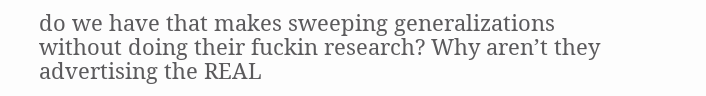do we have that makes sweeping generalizations without doing their fuckin research? Why aren’t they advertising the REAL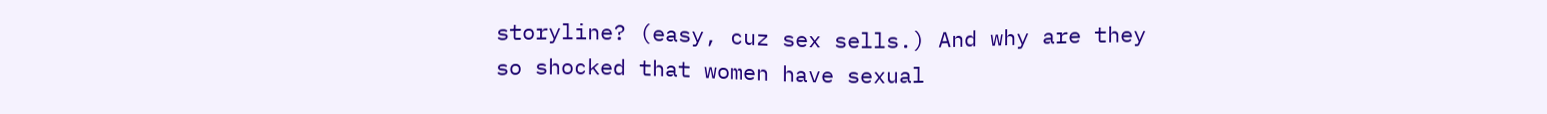storyline? (easy, cuz sex sells.) And why are they so shocked that women have sexual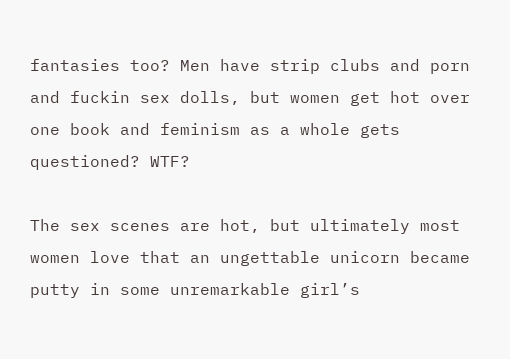fantasies too? Men have strip clubs and porn and fuckin sex dolls, but women get hot over one book and feminism as a whole gets questioned? WTF?

The sex scenes are hot, but ultimately most women love that an ungettable unicorn became putty in some unremarkable girl’s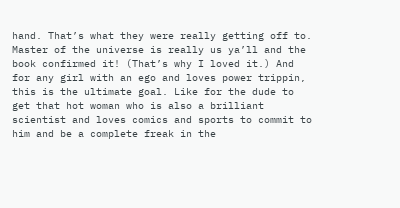hand. That’s what they were really getting off to. Master of the universe is really us ya’ll and the book confirmed it! (That’s why I loved it.) And for any girl with an ego and loves power trippin, this is the ultimate goal. Like for the dude to get that hot woman who is also a brilliant scientist and loves comics and sports to commit to him and be a complete freak in the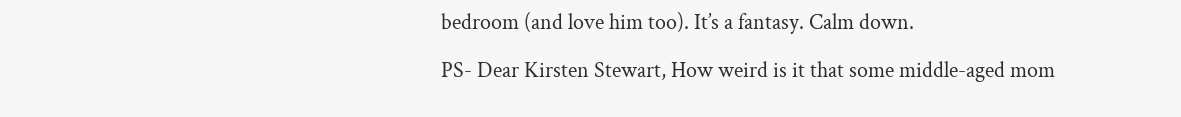bedroom (and love him too). It’s a fantasy. Calm down.

PS- Dear Kirsten Stewart, How weird is it that some middle-aged mom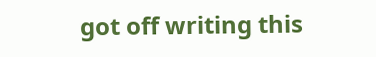got off writing this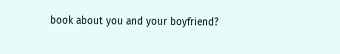book about you and your boyfriend?